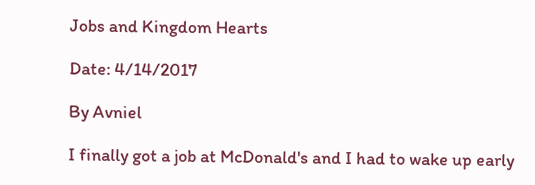Jobs and Kingdom Hearts

Date: 4/14/2017

By Avniel

I finally got a job at McDonald's and I had to wake up early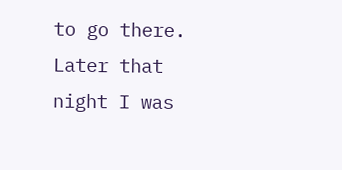to go there. Later that night I was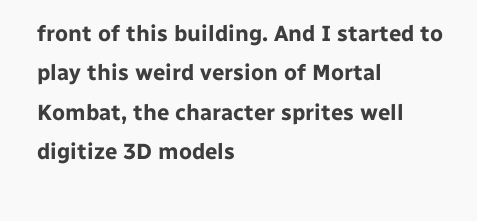front of this building. And I started to play this weird version of Mortal Kombat, the character sprites well digitize 3D models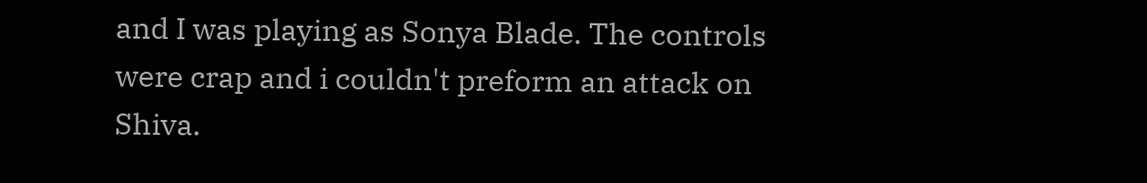and I was playing as Sonya Blade. The controls were crap and i couldn't preform an attack on Shiva.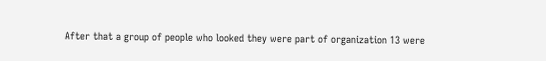After that a group of people who looked they were part of organization 13 were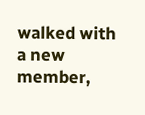walked with a new member,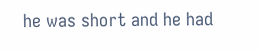he was short and he had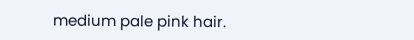medium pale pink hair.